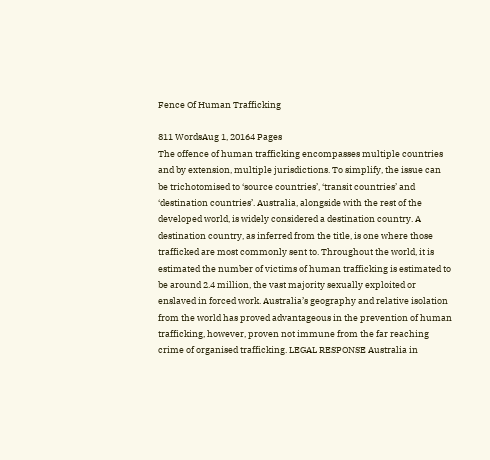Fence Of Human Trafficking

811 WordsAug 1, 20164 Pages
The offence of human trafficking encompasses multiple countries and by extension, multiple jurisdictions. To simplify, the issue can be trichotomised to ‘source countries’, ‘transit countries’ and ‘destination countries’. Australia, alongside with the rest of the developed world, is widely considered a destination country. A destination country, as inferred from the title, is one where those trafficked are most commonly sent to. Throughout the world, it is estimated the number of victims of human trafficking is estimated to be around 2.4 million, the vast majority sexually exploited or enslaved in forced work. Australia’s geography and relative isolation from the world has proved advantageous in the prevention of human trafficking, however, proven not immune from the far reaching crime of organised trafficking. LEGAL RESPONSE Australia in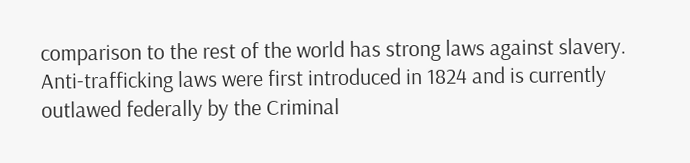comparison to the rest of the world has strong laws against slavery. Anti-trafficking laws were first introduced in 1824 and is currently outlawed federally by the Criminal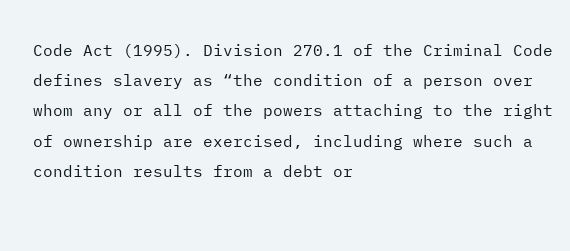Code Act (1995). Division 270.1 of the Criminal Code defines slavery as “the condition of a person over whom any or all of the powers attaching to the right of ownership are exercised, including where such a condition results from a debt or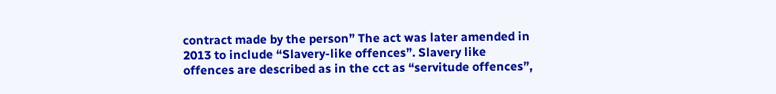contract made by the person” The act was later amended in 2013 to include “Slavery-like offences”. Slavery like offences are described as in the cct as “servitude offences”,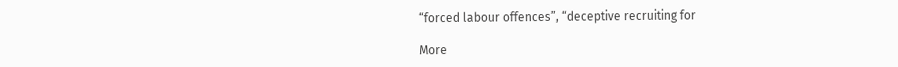“forced labour offences”, “deceptive recruiting for

More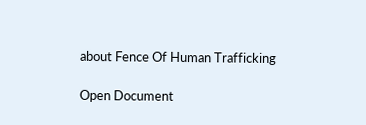about Fence Of Human Trafficking

Open Document